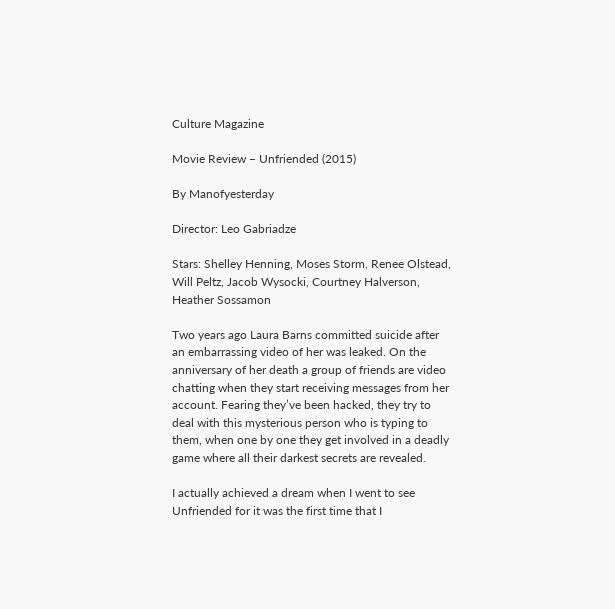Culture Magazine

Movie Review – Unfriended (2015)

By Manofyesterday

Director: Leo Gabriadze

Stars: Shelley Henning, Moses Storm, Renee Olstead, Will Peltz, Jacob Wysocki, Courtney Halverson, Heather Sossamon

Two years ago Laura Barns committed suicide after an embarrassing video of her was leaked. On the anniversary of her death a group of friends are video chatting when they start receiving messages from her account. Fearing they’ve been hacked, they try to deal with this mysterious person who is typing to them, when one by one they get involved in a deadly game where all their darkest secrets are revealed.

I actually achieved a dream when I went to see Unfriended for it was the first time that I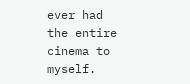ever had the entire cinema to myself.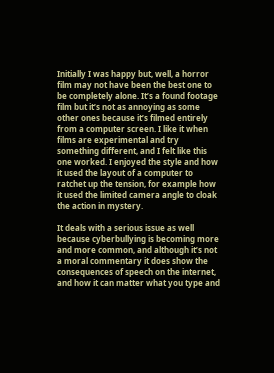Initially I was happy but, well, a horror film may not have been the best one to be completely alone. It’s a found footage film but it’s not as annoying as some other ones because it’s filmed entirely from a computer screen. I like it when films are experimental and try something different, and I felt like this one worked. I enjoyed the style and how it used the layout of a computer to ratchet up the tension, for example how it used the limited camera angle to cloak the action in mystery.

It deals with a serious issue as well because cyberbullying is becoming more and more common, and although it’s not a moral commentary it does show the consequences of speech on the internet, and how it can matter what you type and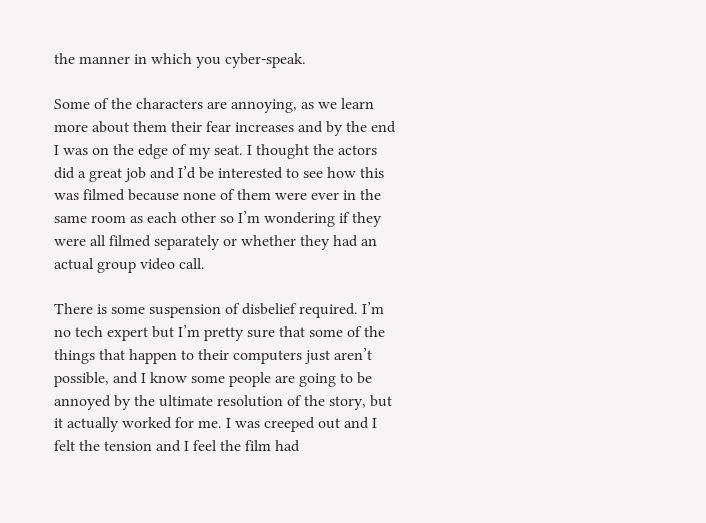the manner in which you cyber-speak.

Some of the characters are annoying, as we learn more about them their fear increases and by the end I was on the edge of my seat. I thought the actors did a great job and I’d be interested to see how this was filmed because none of them were ever in the same room as each other so I’m wondering if they were all filmed separately or whether they had an actual group video call.

There is some suspension of disbelief required. I’m no tech expert but I’m pretty sure that some of the things that happen to their computers just aren’t possible, and I know some people are going to be annoyed by the ultimate resolution of the story, but it actually worked for me. I was creeped out and I felt the tension and I feel the film had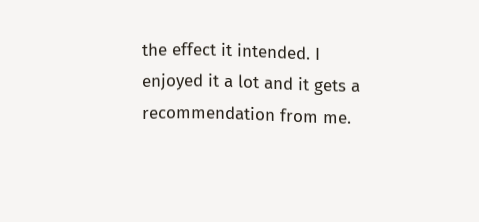the effect it intended. I enjoyed it a lot and it gets a recommendation from me.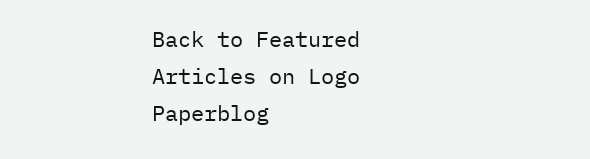Back to Featured Articles on Logo Paperblog